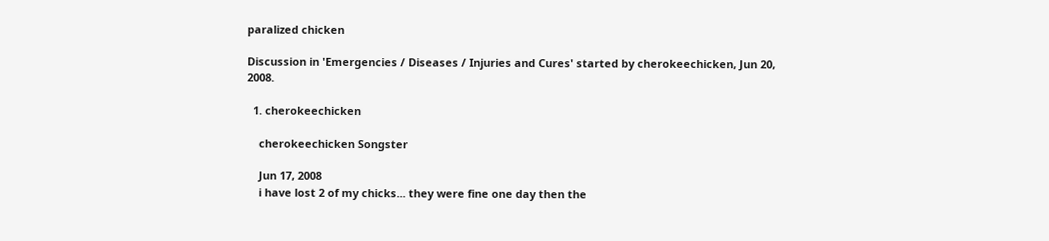paralized chicken

Discussion in 'Emergencies / Diseases / Injuries and Cures' started by cherokeechicken, Jun 20, 2008.

  1. cherokeechicken

    cherokeechicken Songster

    Jun 17, 2008
    i have lost 2 of my chicks... they were fine one day then the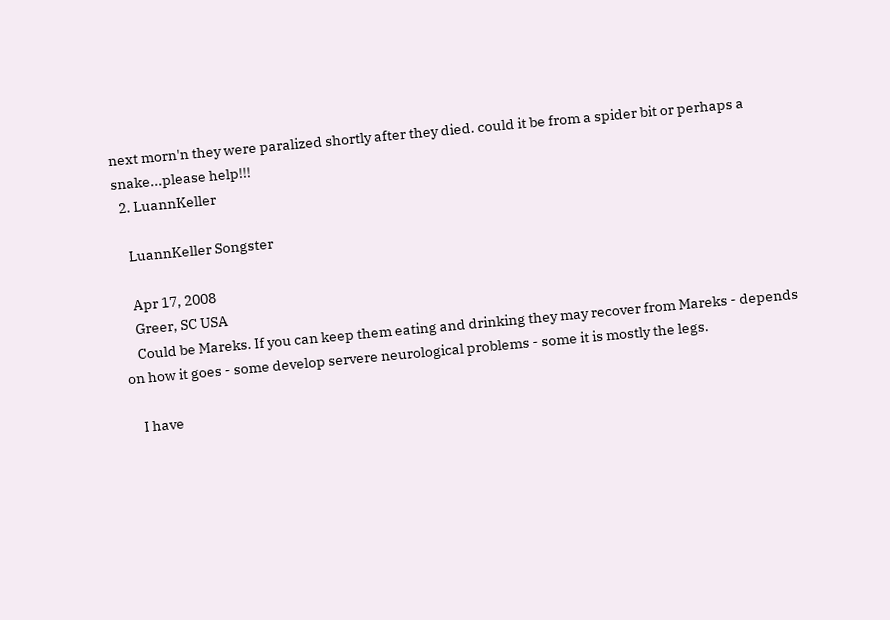next morn'n they were paralized shortly after they died. could it be from a spider bit or perhaps a snake...please help!!!
  2. LuannKeller

    LuannKeller Songster

    Apr 17, 2008
    Greer, SC USA
    Could be Mareks. If you can keep them eating and drinking they may recover from Mareks - depends on how it goes - some develop servere neurological problems - some it is mostly the legs.

    I have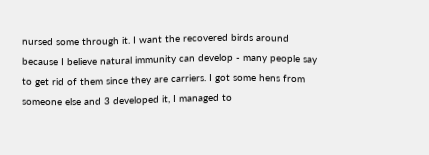nursed some through it. I want the recovered birds around because I believe natural immunity can develop - many people say to get rid of them since they are carriers. I got some hens from someone else and 3 developed it, I managed to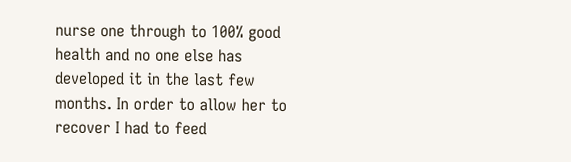nurse one through to 100% good health and no one else has developed it in the last few months. In order to allow her to recover I had to feed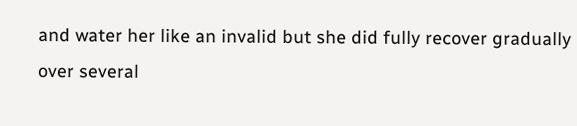and water her like an invalid but she did fully recover gradually over several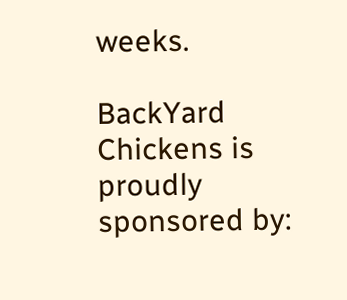weeks.

BackYard Chickens is proudly sponsored by: